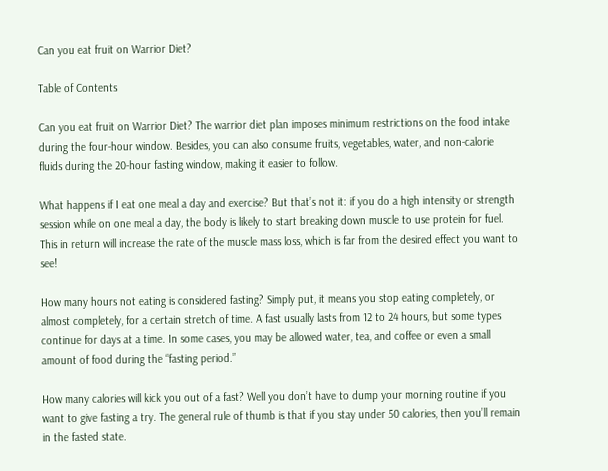Can you eat fruit on Warrior Diet?

Table of Contents

Can you eat fruit on Warrior Diet? The warrior diet plan imposes minimum restrictions on the food intake during the four-hour window. Besides, you can also consume fruits, vegetables, water, and non-calorie fluids during the 20-hour fasting window, making it easier to follow.

What happens if I eat one meal a day and exercise? But that’s not it: if you do a high intensity or strength session while on one meal a day, the body is likely to start breaking down muscle to use protein for fuel. This in return will increase the rate of the muscle mass loss, which is far from the desired effect you want to see!

How many hours not eating is considered fasting? Simply put, it means you stop eating completely, or almost completely, for a certain stretch of time. A fast usually lasts from 12 to 24 hours, but some types continue for days at a time. In some cases, you may be allowed water, tea, and coffee or even a small amount of food during the “fasting period.”

How many calories will kick you out of a fast? Well you don’t have to dump your morning routine if you want to give fasting a try. The general rule of thumb is that if you stay under 50 calories, then you’ll remain in the fasted state.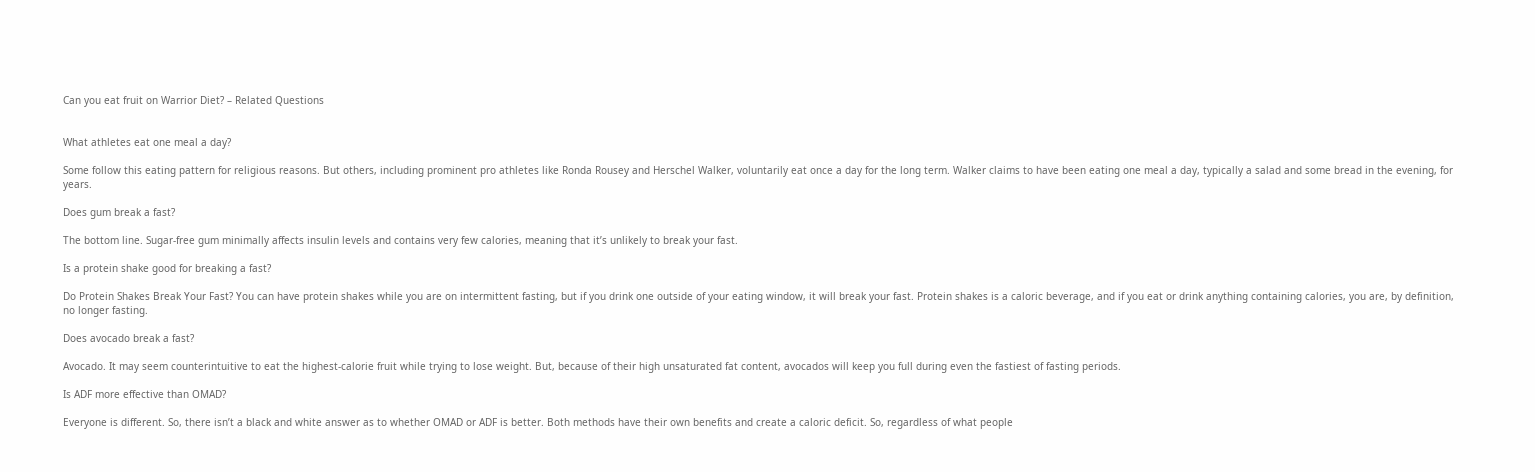Can you eat fruit on Warrior Diet? – Related Questions


What athletes eat one meal a day?

Some follow this eating pattern for religious reasons. But others, including prominent pro athletes like Ronda Rousey and Herschel Walker, voluntarily eat once a day for the long term. Walker claims to have been eating one meal a day, typically a salad and some bread in the evening, for years.

Does gum break a fast?

The bottom line. Sugar-free gum minimally affects insulin levels and contains very few calories, meaning that it’s unlikely to break your fast.

Is a protein shake good for breaking a fast?

Do Protein Shakes Break Your Fast? You can have protein shakes while you are on intermittent fasting, but if you drink one outside of your eating window, it will break your fast. Protein shakes is a caloric beverage, and if you eat or drink anything containing calories, you are, by definition, no longer fasting.

Does avocado break a fast?

Avocado. It may seem counterintuitive to eat the highest-calorie fruit while trying to lose weight. But, because of their high unsaturated fat content, avocados will keep you full during even the fastiest of fasting periods.

Is ADF more effective than OMAD?

Everyone is different. So, there isn’t a black and white answer as to whether OMAD or ADF is better. Both methods have their own benefits and create a caloric deficit. So, regardless of what people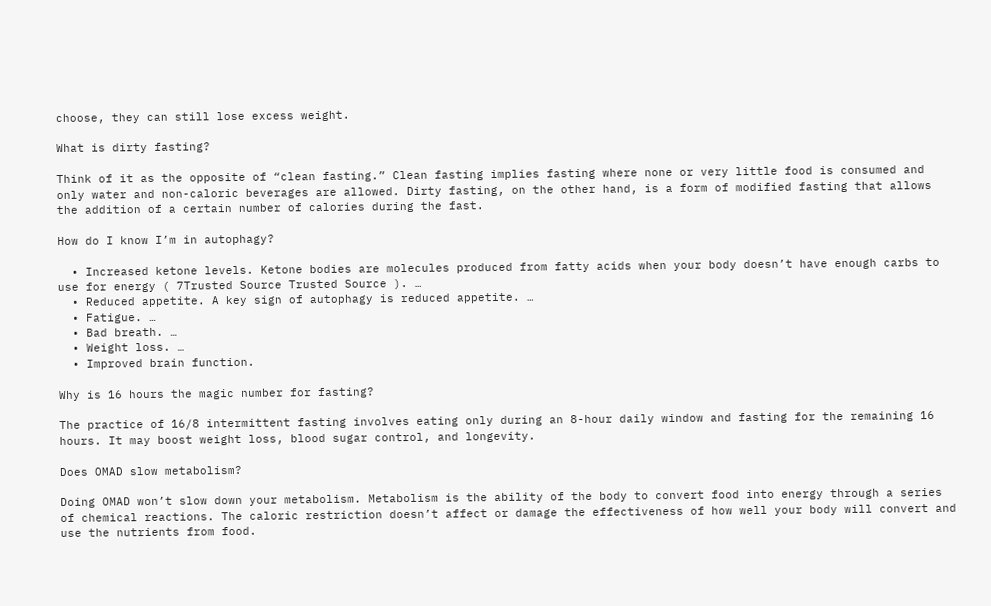choose, they can still lose excess weight.

What is dirty fasting?

Think of it as the opposite of “clean fasting.” Clean fasting implies fasting where none or very little food is consumed and only water and non-caloric beverages are allowed. Dirty fasting, on the other hand, is a form of modified fasting that allows the addition of a certain number of calories during the fast.

How do I know I’m in autophagy?

  • Increased ketone levels. Ketone bodies are molecules produced from fatty acids when your body doesn’t have enough carbs to use for energy ( 7Trusted Source Trusted Source ). …
  • Reduced appetite. A key sign of autophagy is reduced appetite. …
  • Fatigue. …
  • Bad breath. …
  • Weight loss. …
  • Improved brain function.

Why is 16 hours the magic number for fasting?

The practice of 16/8 intermittent fasting involves eating only during an 8-hour daily window and fasting for the remaining 16 hours. It may boost weight loss, blood sugar control, and longevity.

Does OMAD slow metabolism?

Doing OMAD won’t slow down your metabolism. Metabolism is the ability of the body to convert food into energy through a series of chemical reactions. The caloric restriction doesn’t affect or damage the effectiveness of how well your body will convert and use the nutrients from food.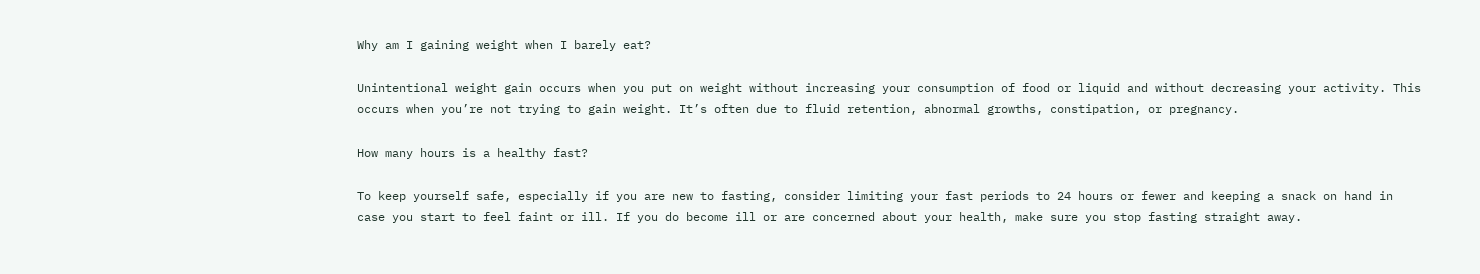Why am I gaining weight when I barely eat?

Unintentional weight gain occurs when you put on weight without increasing your consumption of food or liquid and without decreasing your activity. This occurs when you’re not trying to gain weight. It’s often due to fluid retention, abnormal growths, constipation, or pregnancy.

How many hours is a healthy fast?

To keep yourself safe, especially if you are new to fasting, consider limiting your fast periods to 24 hours or fewer and keeping a snack on hand in case you start to feel faint or ill. If you do become ill or are concerned about your health, make sure you stop fasting straight away.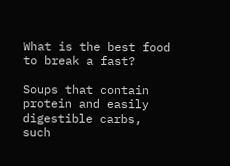What is the best food to break a fast?

Soups that contain protein and easily digestible carbs, such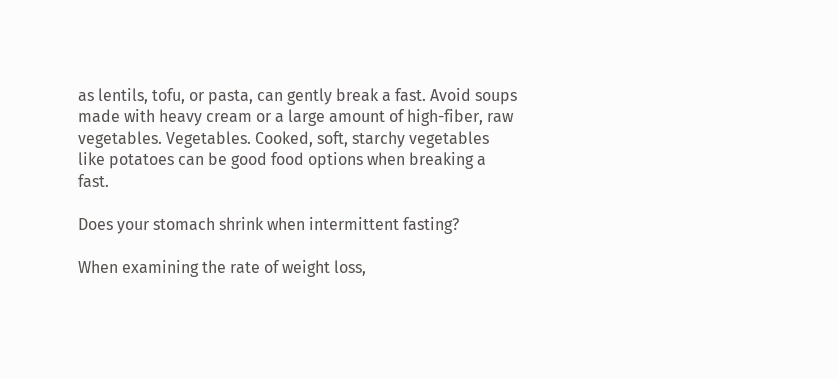as lentils, tofu, or pasta, can gently break a fast. Avoid soups made with heavy cream or a large amount of high-fiber, raw vegetables. Vegetables. Cooked, soft, starchy vegetables like potatoes can be good food options when breaking a fast.

Does your stomach shrink when intermittent fasting?

When examining the rate of weight loss,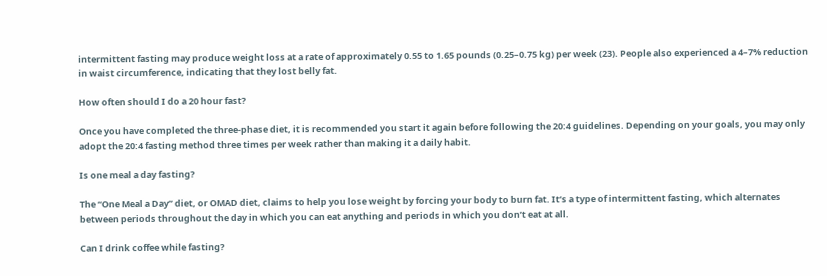intermittent fasting may produce weight loss at a rate of approximately 0.55 to 1.65 pounds (0.25–0.75 kg) per week (23). People also experienced a 4–7% reduction in waist circumference, indicating that they lost belly fat.

How often should I do a 20 hour fast?

Once you have completed the three-phase diet, it is recommended you start it again before following the 20:4 guidelines. Depending on your goals, you may only adopt the 20:4 fasting method three times per week rather than making it a daily habit.

Is one meal a day fasting?

The “One Meal a Day” diet, or OMAD diet, claims to help you lose weight by forcing your body to burn fat. It’s a type of intermittent fasting, which alternates between periods throughout the day in which you can eat anything and periods in which you don’t eat at all.

Can I drink coffee while fasting?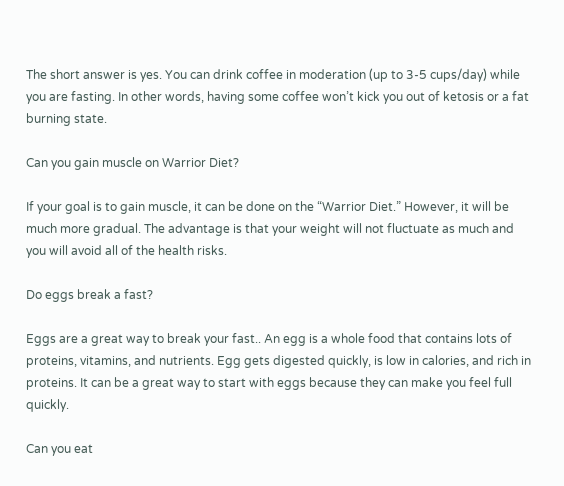The short answer is yes. You can drink coffee in moderation (up to 3-5 cups/day) while you are fasting. In other words, having some coffee won’t kick you out of ketosis or a fat burning state.

Can you gain muscle on Warrior Diet?

If your goal is to gain muscle, it can be done on the “Warrior Diet.” However, it will be much more gradual. The advantage is that your weight will not fluctuate as much and you will avoid all of the health risks.

Do eggs break a fast?

Eggs are a great way to break your fast.. An egg is a whole food that contains lots of proteins, vitamins, and nutrients. Egg gets digested quickly, is low in calories, and rich in proteins. It can be a great way to start with eggs because they can make you feel full quickly.

Can you eat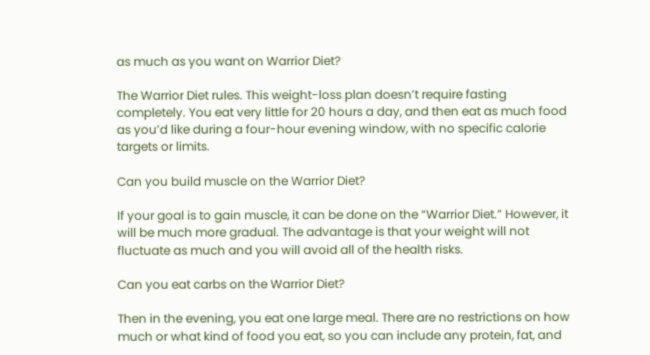as much as you want on Warrior Diet?

The Warrior Diet rules. This weight-loss plan doesn’t require fasting completely. You eat very little for 20 hours a day, and then eat as much food as you’d like during a four-hour evening window, with no specific calorie targets or limits.

Can you build muscle on the Warrior Diet?

If your goal is to gain muscle, it can be done on the “Warrior Diet.” However, it will be much more gradual. The advantage is that your weight will not fluctuate as much and you will avoid all of the health risks.

Can you eat carbs on the Warrior Diet?

Then in the evening, you eat one large meal. There are no restrictions on how much or what kind of food you eat, so you can include any protein, fat, and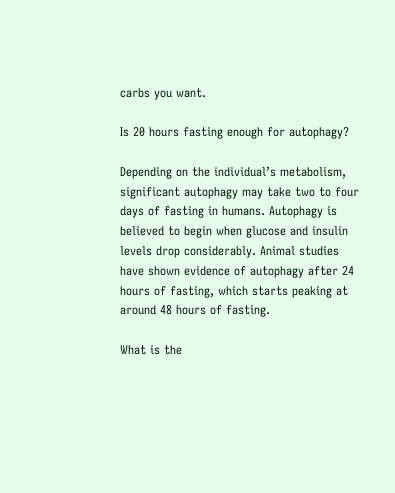carbs you want.

Is 20 hours fasting enough for autophagy?

Depending on the individual’s metabolism, significant autophagy may take two to four days of fasting in humans. Autophagy is believed to begin when glucose and insulin levels drop considerably. Animal studies have shown evidence of autophagy after 24 hours of fasting, which starts peaking at around 48 hours of fasting.

What is the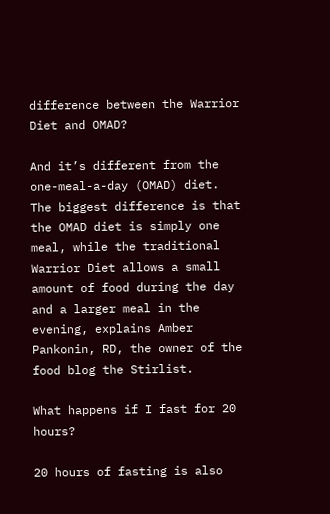difference between the Warrior Diet and OMAD?

And it’s different from the one-meal-a-day (OMAD) diet. The biggest difference is that the OMAD diet is simply one meal, while the traditional Warrior Diet allows a small amount of food during the day and a larger meal in the evening, explains Amber Pankonin, RD, the owner of the food blog the Stirlist.

What happens if I fast for 20 hours?

20 hours of fasting is also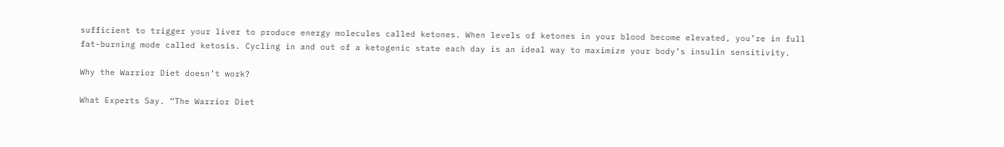sufficient to trigger your liver to produce energy molecules called ketones. When levels of ketones in your blood become elevated, you’re in full fat-burning mode called ketosis. Cycling in and out of a ketogenic state each day is an ideal way to maximize your body’s insulin sensitivity.

Why the Warrior Diet doesn’t work?

What Experts Say. “The Warrior Diet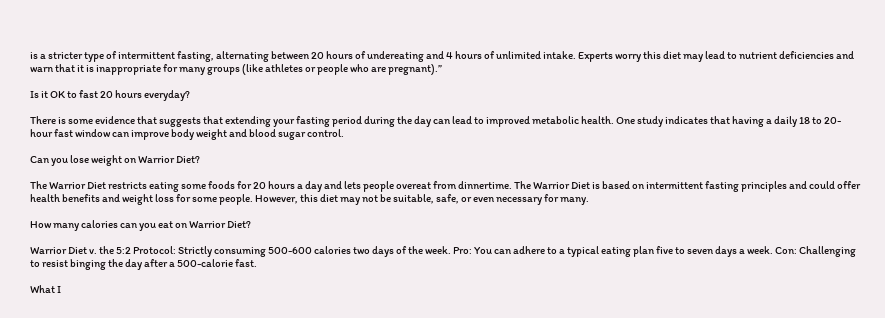is a stricter type of intermittent fasting, alternating between 20 hours of undereating and 4 hours of unlimited intake. Experts worry this diet may lead to nutrient deficiencies and warn that it is inappropriate for many groups (like athletes or people who are pregnant).”

Is it OK to fast 20 hours everyday?

There is some evidence that suggests that extending your fasting period during the day can lead to improved metabolic health. One study indicates that having a daily 18 to 20-hour fast window can improve body weight and blood sugar control.

Can you lose weight on Warrior Diet?

The Warrior Diet restricts eating some foods for 20 hours a day and lets people overeat from dinnertime. The Warrior Diet is based on intermittent fasting principles and could offer health benefits and weight loss for some people. However, this diet may not be suitable, safe, or even necessary for many.

How many calories can you eat on Warrior Diet?

Warrior Diet v. the 5:2 Protocol: Strictly consuming 500-600 calories two days of the week. Pro: You can adhere to a typical eating plan five to seven days a week. Con: Challenging to resist binging the day after a 500-calorie fast.

What I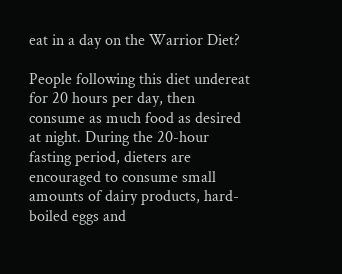eat in a day on the Warrior Diet?

People following this diet undereat for 20 hours per day, then consume as much food as desired at night. During the 20-hour fasting period, dieters are encouraged to consume small amounts of dairy products, hard-boiled eggs and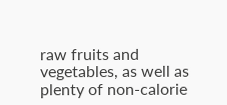raw fruits and vegetables, as well as plenty of non-calorie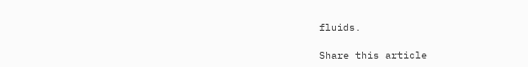fluids.

Share this article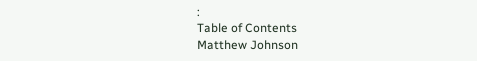:
Table of Contents
Matthew Johnson